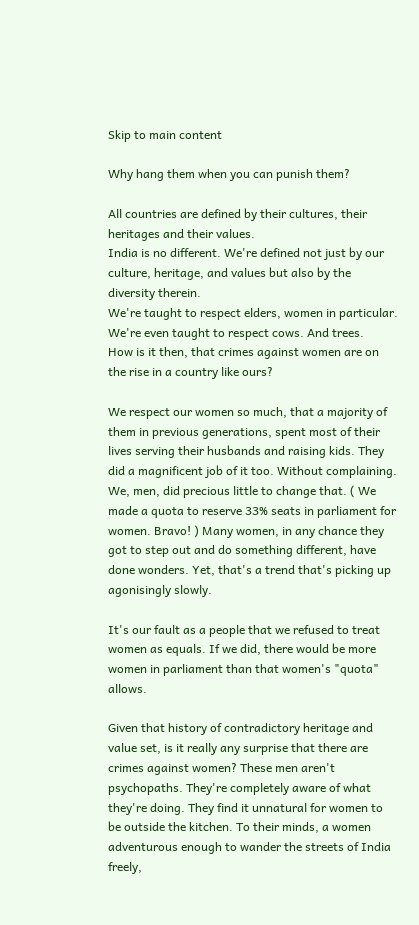Skip to main content

Why hang them when you can punish them?

All countries are defined by their cultures, their heritages and their values.
India is no different. We're defined not just by our culture, heritage, and values but also by the diversity therein.
We're taught to respect elders, women in particular. We're even taught to respect cows. And trees.
How is it then, that crimes against women are on the rise in a country like ours?

We respect our women so much, that a majority of them in previous generations, spent most of their lives serving their husbands and raising kids. They did a magnificent job of it too. Without complaining. We, men, did precious little to change that. ( We made a quota to reserve 33% seats in parliament for women. Bravo! ) Many women, in any chance they got to step out and do something different, have done wonders. Yet, that's a trend that's picking up agonisingly slowly.

It's our fault as a people that we refused to treat women as equals. If we did, there would be more women in parliament than that women's "quota" allows.

Given that history of contradictory heritage and value set, is it really any surprise that there are crimes against women? These men aren't psychopaths. They're completely aware of what they're doing. They find it unnatural for women to be outside the kitchen. To their minds, a women adventurous enough to wander the streets of India freely,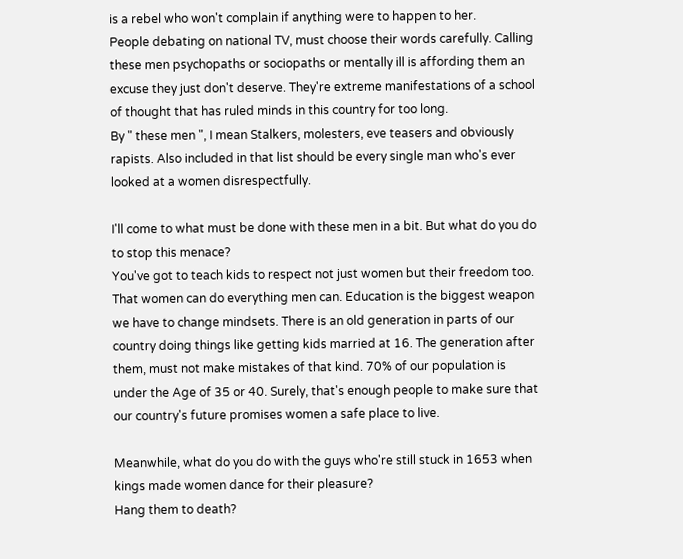is a rebel who won't complain if anything were to happen to her.
People debating on national TV, must choose their words carefully. Calling these men psychopaths or sociopaths or mentally ill is affording them an excuse they just don't deserve. They're extreme manifestations of a school of thought that has ruled minds in this country for too long.
By " these men ", I mean Stalkers, molesters, eve teasers and obviously rapists. Also included in that list should be every single man who's ever looked at a women disrespectfully.

I'll come to what must be done with these men in a bit. But what do you do to stop this menace?
You've got to teach kids to respect not just women but their freedom too. That women can do everything men can. Education is the biggest weapon we have to change mindsets. There is an old generation in parts of our country doing things like getting kids married at 16. The generation after them, must not make mistakes of that kind. 70% of our population is under the Age of 35 or 40. Surely, that's enough people to make sure that our country's future promises women a safe place to live.

Meanwhile, what do you do with the guys who're still stuck in 1653 when kings made women dance for their pleasure?
Hang them to death?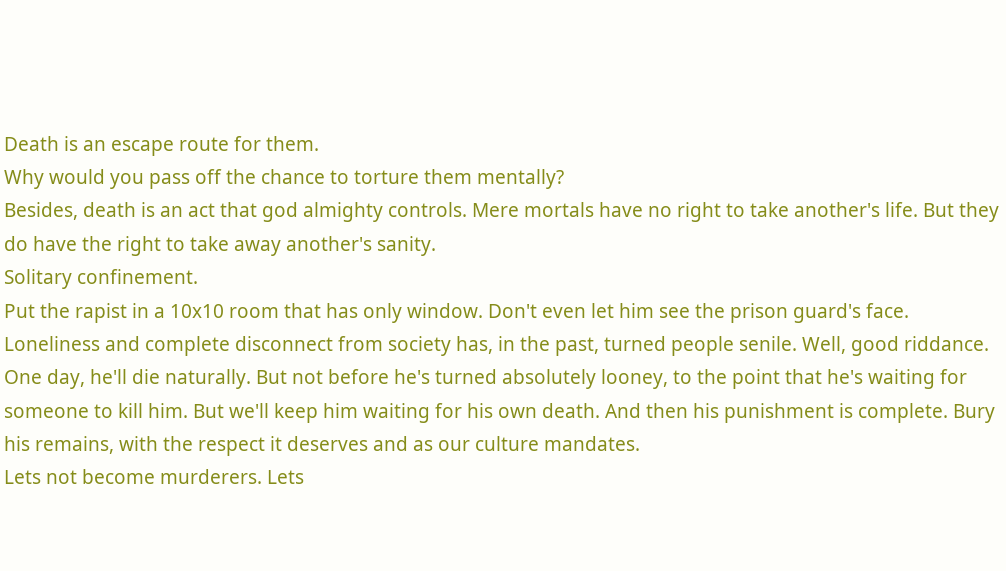Death is an escape route for them.
Why would you pass off the chance to torture them mentally?
Besides, death is an act that god almighty controls. Mere mortals have no right to take another's life. But they do have the right to take away another's sanity.
Solitary confinement.
Put the rapist in a 10x10 room that has only window. Don't even let him see the prison guard's face.
Loneliness and complete disconnect from society has, in the past, turned people senile. Well, good riddance. One day, he'll die naturally. But not before he's turned absolutely looney, to the point that he's waiting for someone to kill him. But we'll keep him waiting for his own death. And then his punishment is complete. Bury his remains, with the respect it deserves and as our culture mandates.
Lets not become murderers. Lets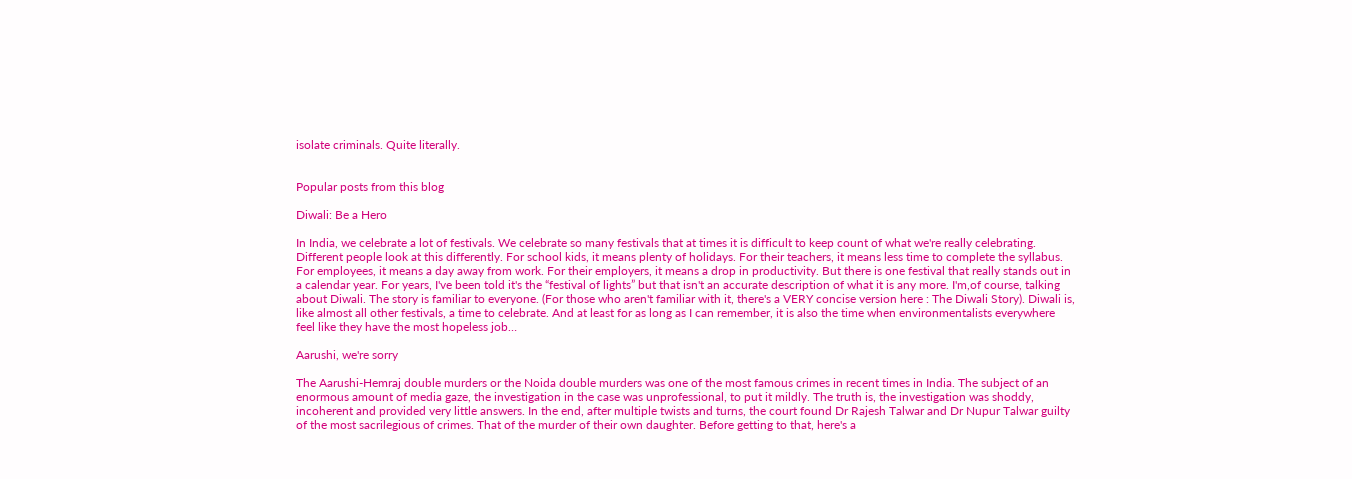isolate criminals. Quite literally.


Popular posts from this blog

Diwali: Be a Hero

In India, we celebrate a lot of festivals. We celebrate so many festivals that at times it is difficult to keep count of what we're really celebrating. Different people look at this differently. For school kids, it means plenty of holidays. For their teachers, it means less time to complete the syllabus. For employees, it means a day away from work. For their employers, it means a drop in productivity. But there is one festival that really stands out in a calendar year. For years, I've been told it's the “festival of lights” but that isn't an accurate description of what it is any more. I'm,of course, talking about Diwali. The story is familiar to everyone. (For those who aren't familiar with it, there's a VERY concise version here : The Diwali Story). Diwali is, like almost all other festivals, a time to celebrate. And at least for as long as I can remember, it is also the time when environmentalists everywhere feel like they have the most hopeless job…

Aarushi, we're sorry

The Aarushi-Hemraj double murders or the Noida double murders was one of the most famous crimes in recent times in India. The subject of an enormous amount of media gaze, the investigation in the case was unprofessional, to put it mildly. The truth is, the investigation was shoddy, incoherent and provided very little answers. In the end, after multiple twists and turns, the court found Dr Rajesh Talwar and Dr Nupur Talwar guilty of the most sacrilegious of crimes. That of the murder of their own daughter. Before getting to that, here's a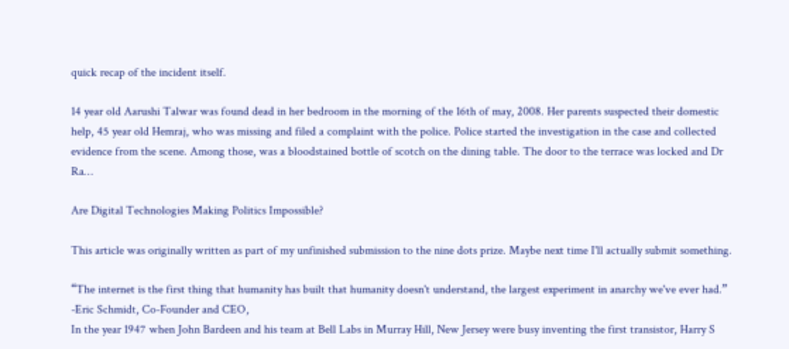quick recap of the incident itself.

14 year old Aarushi Talwar was found dead in her bedroom in the morning of the 16th of may, 2008. Her parents suspected their domestic help, 45 year old Hemraj, who was missing and filed a complaint with the police. Police started the investigation in the case and collected evidence from the scene. Among those, was a bloodstained bottle of scotch on the dining table. The door to the terrace was locked and Dr Ra…

Are Digital Technologies Making Politics Impossible?

This article was originally written as part of my unfinished submission to the nine dots prize. Maybe next time I'll actually submit something.

“The internet is the first thing that humanity has built that humanity doesn't understand, the largest experiment in anarchy we've ever had.” -Eric Schmidt, Co-Founder and CEO,
In the year 1947 when John Bardeen and his team at Bell Labs in Murray Hill, New Jersey were busy inventing the first transistor, Harry S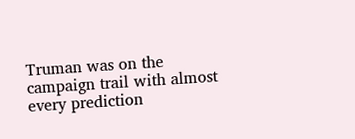Truman was on the campaign trail with almost every prediction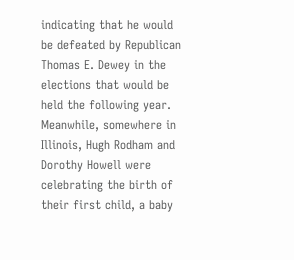indicating that he would be defeated by Republican Thomas E. Dewey in the elections that would be held the following year. Meanwhile, somewhere in Illinois, Hugh Rodham and Dorothy Howell were celebrating the birth of their first child, a baby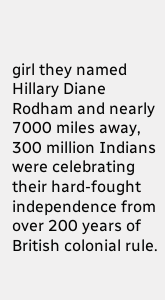girl they named Hillary Diane Rodham and nearly 7000 miles away, 300 million Indians were celebrating their hard-fought independence from over 200 years of British colonial rule.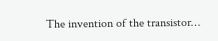The invention of the transistor…